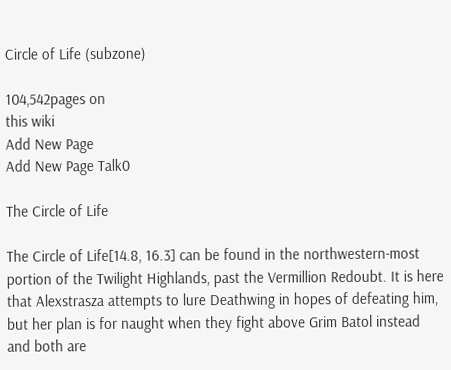Circle of Life (subzone)

104,542pages on
this wiki
Add New Page
Add New Page Talk0

The Circle of Life

The Circle of Life[14.8, 16.3] can be found in the northwestern-most portion of the Twilight Highlands, past the Vermillion Redoubt. It is here that Alexstrasza attempts to lure Deathwing in hopes of defeating him, but her plan is for naught when they fight above Grim Batol instead and both are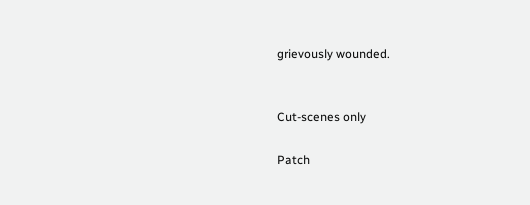grievously wounded.


Cut-scenes only

Patch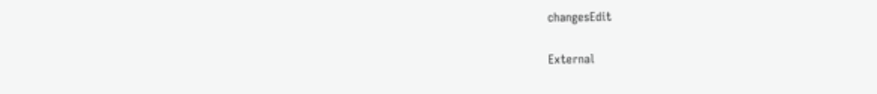changesEdit

External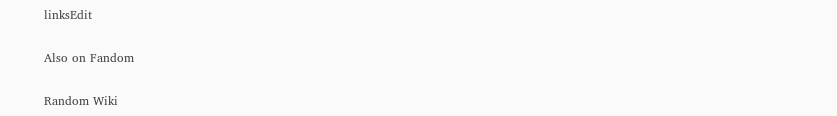linksEdit

Also on Fandom

Random Wiki